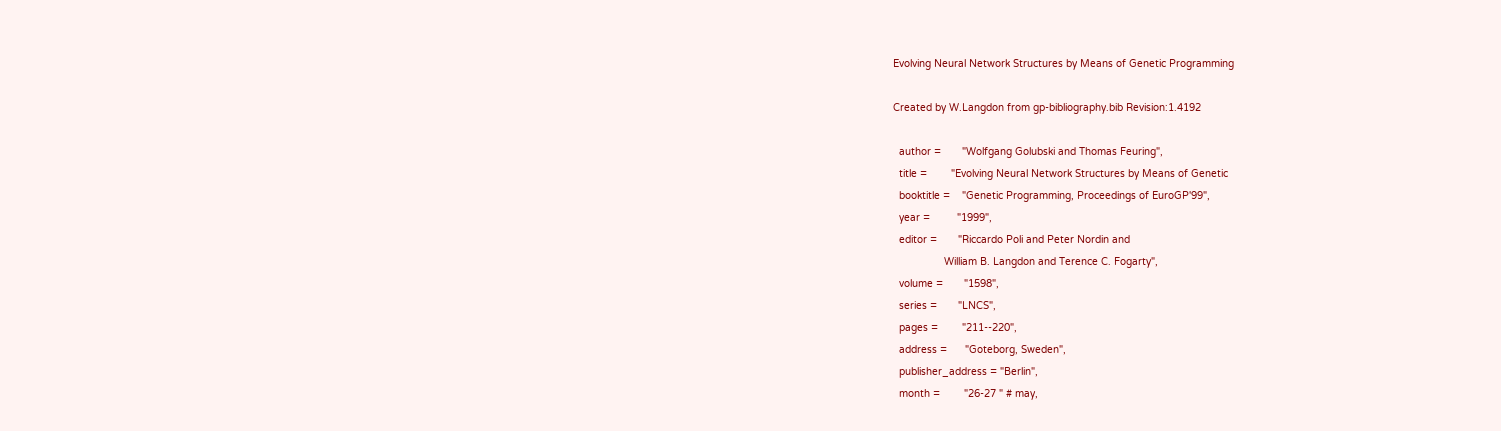Evolving Neural Network Structures by Means of Genetic Programming

Created by W.Langdon from gp-bibliography.bib Revision:1.4192

  author =       "Wolfgang Golubski and Thomas Feuring",
  title =        "Evolving Neural Network Structures by Means of Genetic
  booktitle =    "Genetic Programming, Proceedings of EuroGP'99",
  year =         "1999",
  editor =       "Riccardo Poli and Peter Nordin and
                 William B. Langdon and Terence C. Fogarty",
  volume =       "1598",
  series =       "LNCS",
  pages =        "211--220",
  address =      "Goteborg, Sweden",
  publisher_address = "Berlin",
  month =        "26-27 " # may,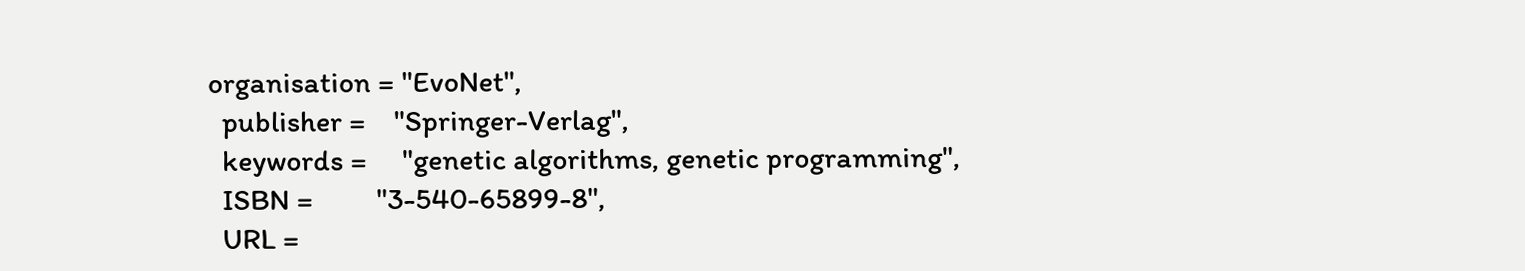organisation = "EvoNet",
  publisher =    "Springer-Verlag",
  keywords =     "genetic algorithms, genetic programming",
  ISBN =         "3-540-65899-8",
  URL =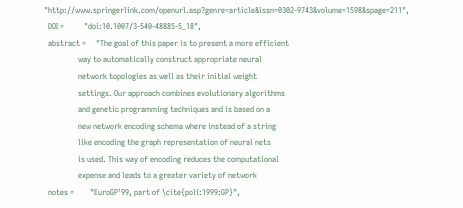"http://www.springerlink.com/openurl.asp?genre=article&issn=0302-9743&volume=1598&spage=211",
  DOI =          "doi:10.1007/3-540-48885-5_18",
  abstract =     "The goal of this paper is to present a more efficient
                 way to automatically construct appropriate neural
                 network topologies as well as their initial weight
                 settings. Our approach combines evolutionary algorithms
                 and genetic programming techniques and is based on a
                 new network encoding schema where instead of a string
                 like encoding the graph representation of neural nets
                 is used. This way of encoding reduces the computational
                 expense and leads to a greater variety of network
  notes =        "EuroGP'99, part of \cite{poli:1999:GP}",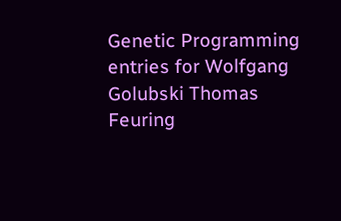Genetic Programming entries for Wolfgang Golubski Thomas Feuring